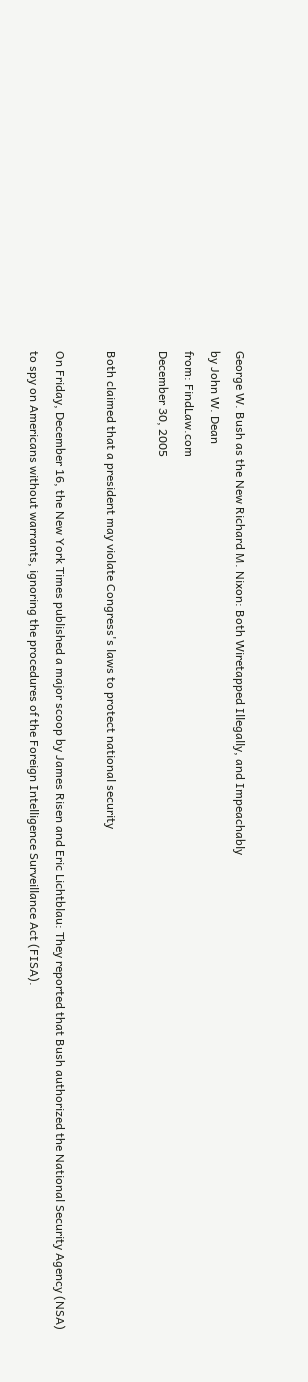George W. Bush as the New Richard M. Nixon: Both Wiretapped Illegally, and Impeachably
by John W. Dean
from: FindLaw.com
December 30, 2005

Both claimed that a president may violate Congress's laws to protect national security

On Friday, December 16, the New York Times published a major scoop by James Risen and Eric Lichtblau: They reported that Bush authorized the National Security Agency (NSA) to spy on Americans without warrants, ignoring the procedures of the Foreign Intelligence Surveillance Act (FISA).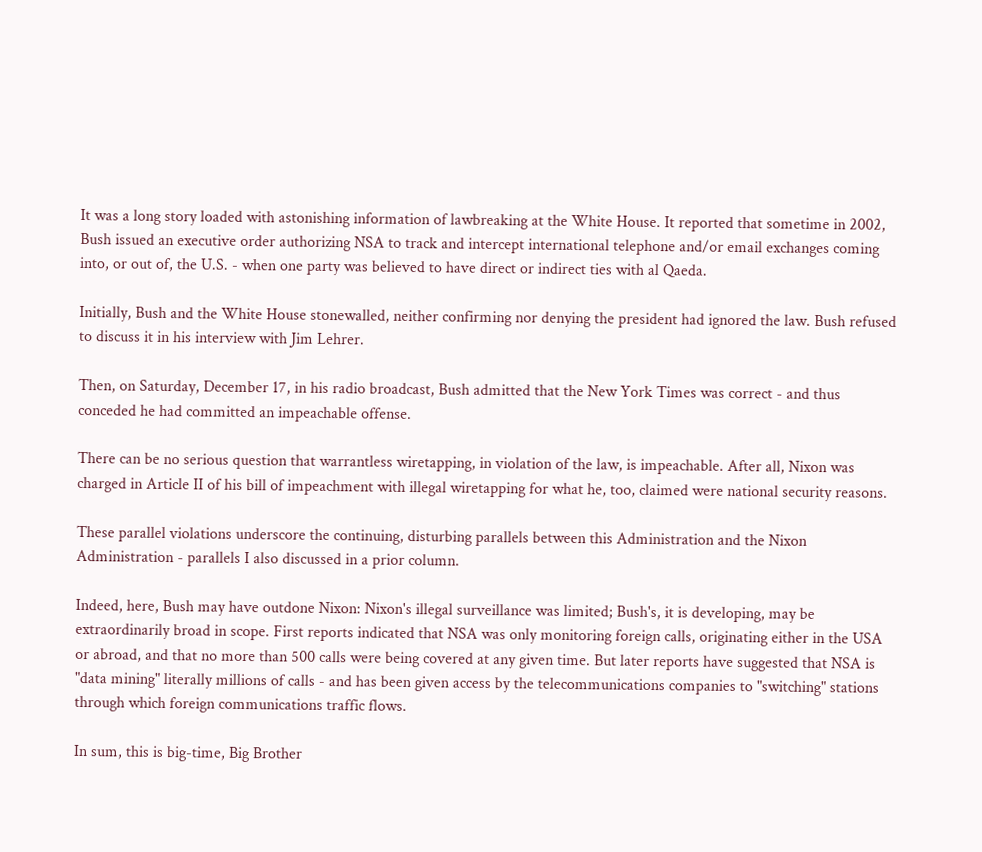It was a long story loaded with astonishing information of lawbreaking at the White House. It reported that sometime in 2002, Bush issued an executive order authorizing NSA to track and intercept international telephone and/or email exchanges coming into, or out of, the U.S. - when one party was believed to have direct or indirect ties with al Qaeda.

Initially, Bush and the White House stonewalled, neither confirming nor denying the president had ignored the law. Bush refused to discuss it in his interview with Jim Lehrer.

Then, on Saturday, December 17, in his radio broadcast, Bush admitted that the New York Times was correct - and thus conceded he had committed an impeachable offense.

There can be no serious question that warrantless wiretapping, in violation of the law, is impeachable. After all, Nixon was charged in Article II of his bill of impeachment with illegal wiretapping for what he, too, claimed were national security reasons.

These parallel violations underscore the continuing, disturbing parallels between this Administration and the Nixon Administration - parallels I also discussed in a prior column.

Indeed, here, Bush may have outdone Nixon: Nixon's illegal surveillance was limited; Bush's, it is developing, may be extraordinarily broad in scope. First reports indicated that NSA was only monitoring foreign calls, originating either in the USA or abroad, and that no more than 500 calls were being covered at any given time. But later reports have suggested that NSA is "data mining" literally millions of calls - and has been given access by the telecommunications companies to "switching" stations through which foreign communications traffic flows.

In sum, this is big-time, Big Brother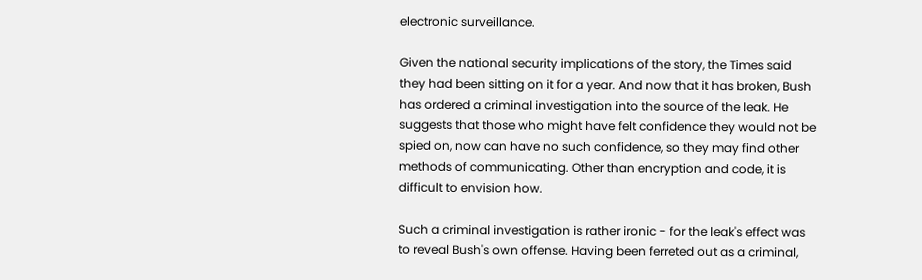electronic surveillance.

Given the national security implications of the story, the Times said they had been sitting on it for a year. And now that it has broken, Bush has ordered a criminal investigation into the source of the leak. He suggests that those who might have felt confidence they would not be spied on, now can have no such confidence, so they may find other methods of communicating. Other than encryption and code, it is difficult to envision how.

Such a criminal investigation is rather ironic - for the leak's effect was to reveal Bush's own offense. Having been ferreted out as a criminal,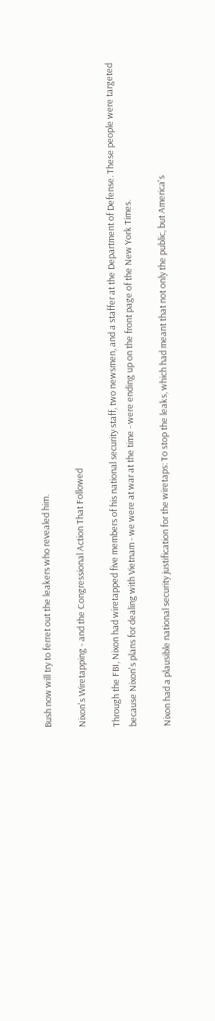Bush now will try to ferret out the leakers who revealed him.

Nixon's Wiretapping - and the Congressional Action That Followed

Through the FBI, Nixon had wiretapped five members of his national security staff, two newsmen, and a staffer at the Department of Defense. These people were targeted because Nixon's plans for dealing with Vietnam - we were at war at the time - were ending up on the front page of the New York Times.

Nixon had a plausible national security justification for the wiretaps: To stop the leaks, which had meant that not only the public, but America's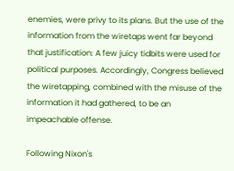enemies, were privy to its plans. But the use of the information from the wiretaps went far beyond that justification: A few juicy tidbits were used for political purposes. Accordingly, Congress believed the wiretapping, combined with the misuse of the information it had gathered, to be an impeachable offense.

Following Nixon's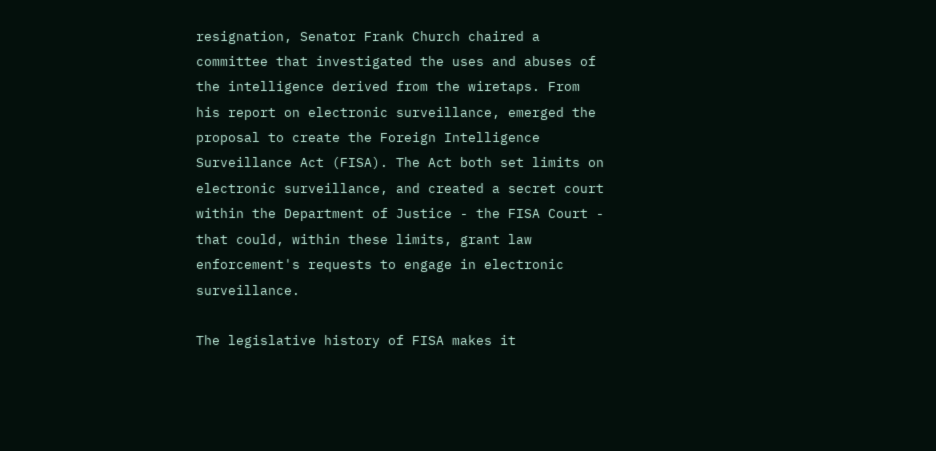resignation, Senator Frank Church chaired a committee that investigated the uses and abuses of the intelligence derived from the wiretaps. From his report on electronic surveillance, emerged the proposal to create the Foreign Intelligence Surveillance Act (FISA). The Act both set limits on electronic surveillance, and created a secret court within the Department of Justice - the FISA Court - that could, within these limits, grant law enforcement's requests to engage in electronic surveillance.

The legislative history of FISA makes it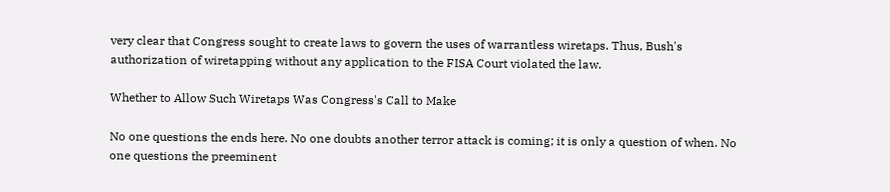very clear that Congress sought to create laws to govern the uses of warrantless wiretaps. Thus, Bush's authorization of wiretapping without any application to the FISA Court violated the law.

Whether to Allow Such Wiretaps Was Congress's Call to Make

No one questions the ends here. No one doubts another terror attack is coming; it is only a question of when. No one questions the preeminent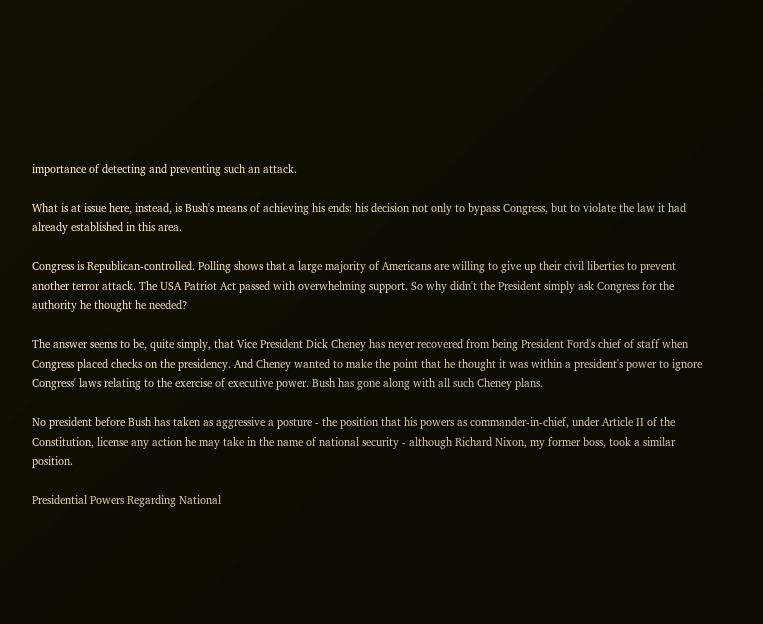importance of detecting and preventing such an attack.

What is at issue here, instead, is Bush's means of achieving his ends: his decision not only to bypass Congress, but to violate the law it had already established in this area.

Congress is Republican-controlled. Polling shows that a large majority of Americans are willing to give up their civil liberties to prevent another terror attack. The USA Patriot Act passed with overwhelming support. So why didn't the President simply ask Congress for the authority he thought he needed?

The answer seems to be, quite simply, that Vice President Dick Cheney has never recovered from being President Ford's chief of staff when Congress placed checks on the presidency. And Cheney wanted to make the point that he thought it was within a president's power to ignore Congress' laws relating to the exercise of executive power. Bush has gone along with all such Cheney plans.

No president before Bush has taken as aggressive a posture - the position that his powers as commander-in-chief, under Article II of the Constitution, license any action he may take in the name of national security - although Richard Nixon, my former boss, took a similar position.

Presidential Powers Regarding National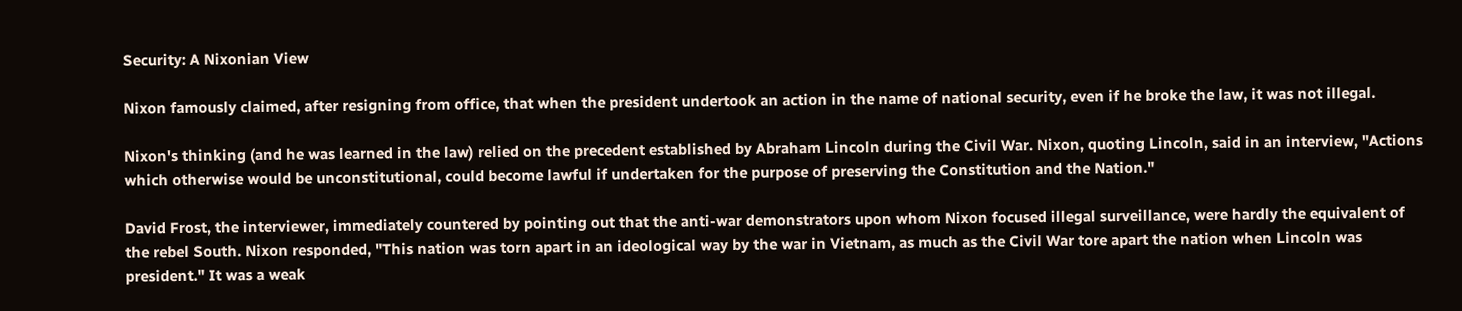Security: A Nixonian View

Nixon famously claimed, after resigning from office, that when the president undertook an action in the name of national security, even if he broke the law, it was not illegal.

Nixon's thinking (and he was learned in the law) relied on the precedent established by Abraham Lincoln during the Civil War. Nixon, quoting Lincoln, said in an interview, "Actions which otherwise would be unconstitutional, could become lawful if undertaken for the purpose of preserving the Constitution and the Nation."

David Frost, the interviewer, immediately countered by pointing out that the anti-war demonstrators upon whom Nixon focused illegal surveillance, were hardly the equivalent of the rebel South. Nixon responded, "This nation was torn apart in an ideological way by the war in Vietnam, as much as the Civil War tore apart the nation when Lincoln was president." It was a weak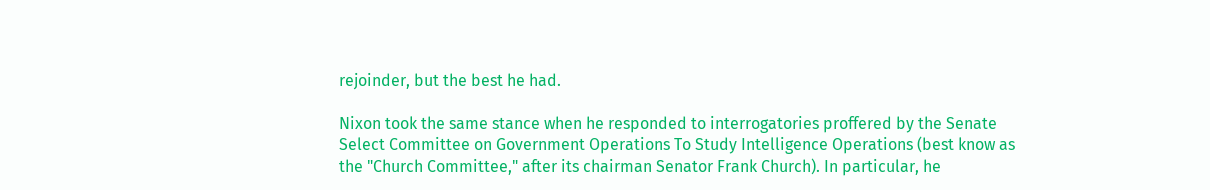rejoinder, but the best he had.

Nixon took the same stance when he responded to interrogatories proffered by the Senate Select Committee on Government Operations To Study Intelligence Operations (best know as the "Church Committee," after its chairman Senator Frank Church). In particular, he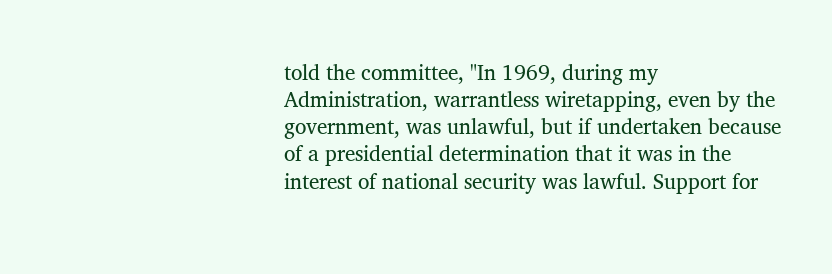told the committee, "In 1969, during my Administration, warrantless wiretapping, even by the government, was unlawful, but if undertaken because of a presidential determination that it was in the interest of national security was lawful. Support for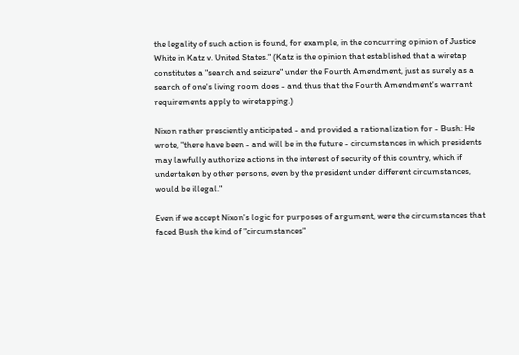the legality of such action is found, for example, in the concurring opinion of Justice White in Katz v. United States." (Katz is the opinion that established that a wiretap constitutes a "search and seizure" under the Fourth Amendment, just as surely as a search of one's living room does - and thus that the Fourth Amendment's warrant requirements apply to wiretapping.)

Nixon rather presciently anticipated - and provided a rationalization for - Bush: He wrote, "there have been - and will be in the future - circumstances in which presidents may lawfully authorize actions in the interest of security of this country, which if undertaken by other persons, even by the president under different circumstances, would be illegal."

Even if we accept Nixon's logic for purposes of argument, were the circumstances that faced Bush the kind of "circumstances"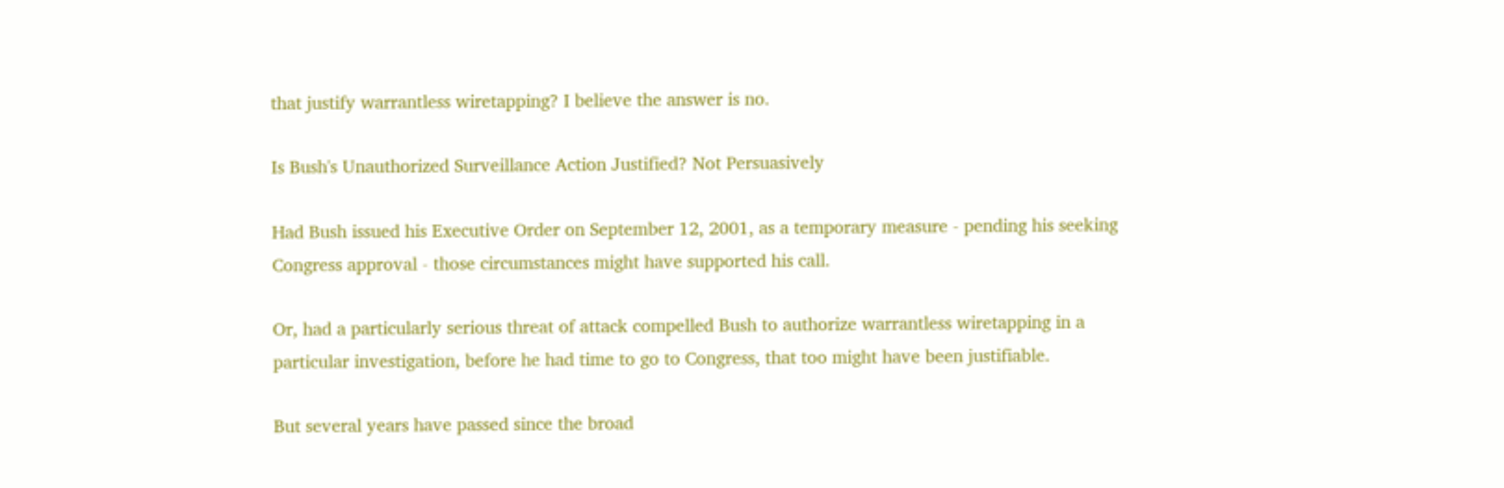that justify warrantless wiretapping? I believe the answer is no.

Is Bush's Unauthorized Surveillance Action Justified? Not Persuasively

Had Bush issued his Executive Order on September 12, 2001, as a temporary measure - pending his seeking Congress approval - those circumstances might have supported his call.

Or, had a particularly serious threat of attack compelled Bush to authorize warrantless wiretapping in a particular investigation, before he had time to go to Congress, that too might have been justifiable.

But several years have passed since the broad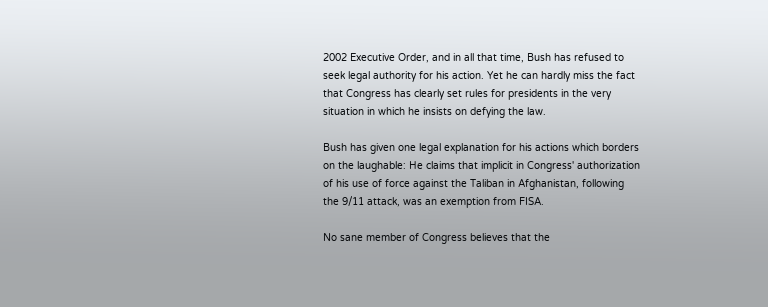2002 Executive Order, and in all that time, Bush has refused to seek legal authority for his action. Yet he can hardly miss the fact that Congress has clearly set rules for presidents in the very situation in which he insists on defying the law.

Bush has given one legal explanation for his actions which borders on the laughable: He claims that implicit in Congress' authorization of his use of force against the Taliban in Afghanistan, following the 9/11 attack, was an exemption from FISA.

No sane member of Congress believes that the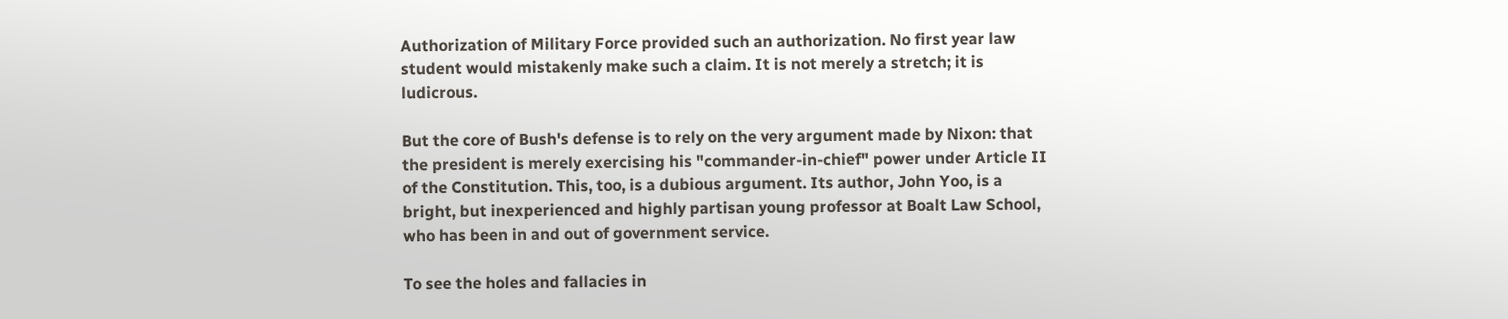Authorization of Military Force provided such an authorization. No first year law student would mistakenly make such a claim. It is not merely a stretch; it is ludicrous.

But the core of Bush's defense is to rely on the very argument made by Nixon: that the president is merely exercising his "commander-in-chief" power under Article II of the Constitution. This, too, is a dubious argument. Its author, John Yoo, is a bright, but inexperienced and highly partisan young professor at Boalt Law School, who has been in and out of government service.

To see the holes and fallacies in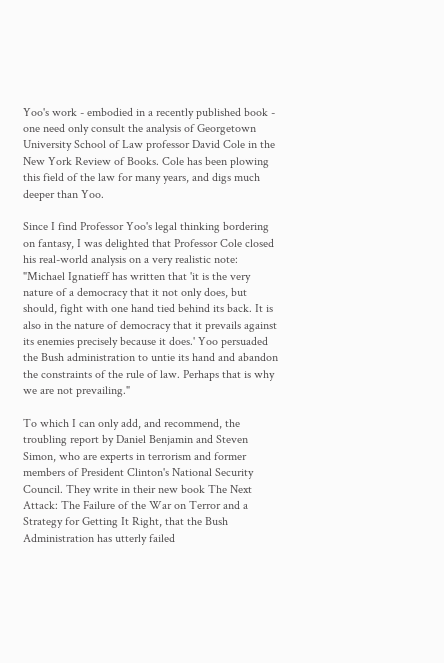Yoo's work - embodied in a recently published book - one need only consult the analysis of Georgetown University School of Law professor David Cole in the New York Review of Books. Cole has been plowing this field of the law for many years, and digs much deeper than Yoo.

Since I find Professor Yoo's legal thinking bordering on fantasy, I was delighted that Professor Cole closed his real-world analysis on a very realistic note: "Michael Ignatieff has written that 'it is the very nature of a democracy that it not only does, but should, fight with one hand tied behind its back. It is also in the nature of democracy that it prevails against its enemies precisely because it does.' Yoo persuaded the Bush administration to untie its hand and abandon the constraints of the rule of law. Perhaps that is why we are not prevailing."

To which I can only add, and recommend, the troubling report by Daniel Benjamin and Steven Simon, who are experts in terrorism and former members of President Clinton's National Security Council. They write in their new book The Next Attack: The Failure of the War on Terror and a Strategy for Getting It Right, that the Bush Administration has utterly failed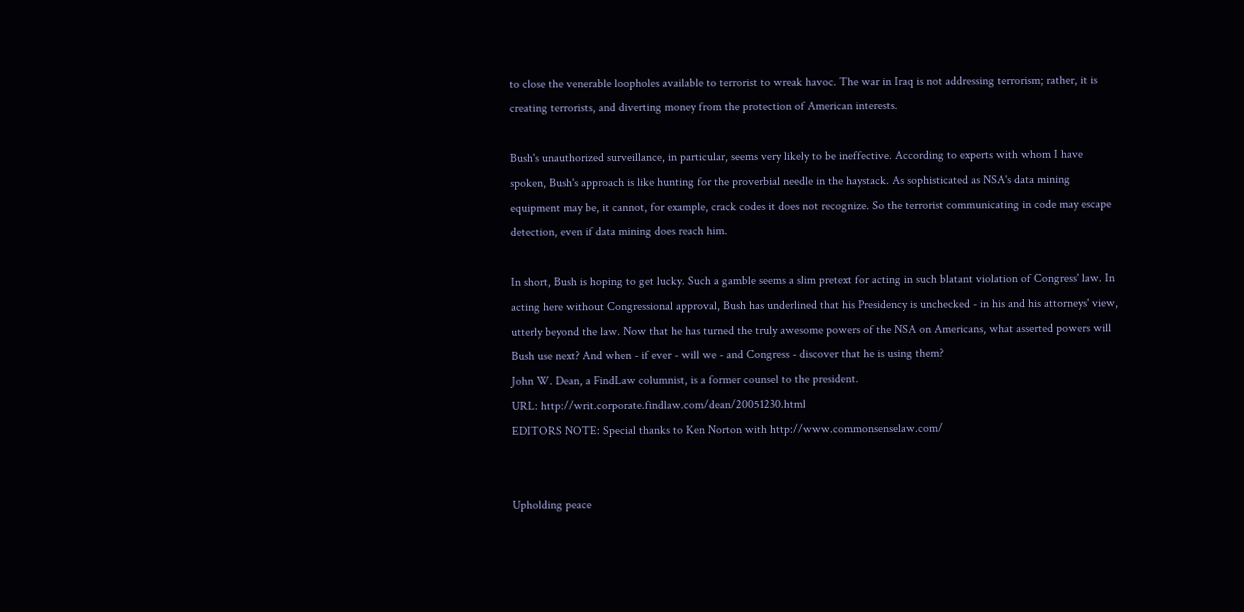to close the venerable loopholes available to terrorist to wreak havoc. The war in Iraq is not addressing terrorism; rather, it is creating terrorists, and diverting money from the protection of American interests.

Bush's unauthorized surveillance, in particular, seems very likely to be ineffective. According to experts with whom I have spoken, Bush's approach is like hunting for the proverbial needle in the haystack. As sophisticated as NSA's data mining equipment may be, it cannot, for example, crack codes it does not recognize. So the terrorist communicating in code may escape detection, even if data mining does reach him.

In short, Bush is hoping to get lucky. Such a gamble seems a slim pretext for acting in such blatant violation of Congress' law. In acting here without Congressional approval, Bush has underlined that his Presidency is unchecked - in his and his attorneys' view, utterly beyond the law. Now that he has turned the truly awesome powers of the NSA on Americans, what asserted powers will Bush use next? And when - if ever - will we - and Congress - discover that he is using them?
John W. Dean, a FindLaw columnist, is a former counsel to the president.
URL: http://writ.corporate.findlaw.com/dean/20051230.html
EDITORS NOTE: Special thanks to Ken Norton with http://www.commonsenselaw.com/


Upholding peace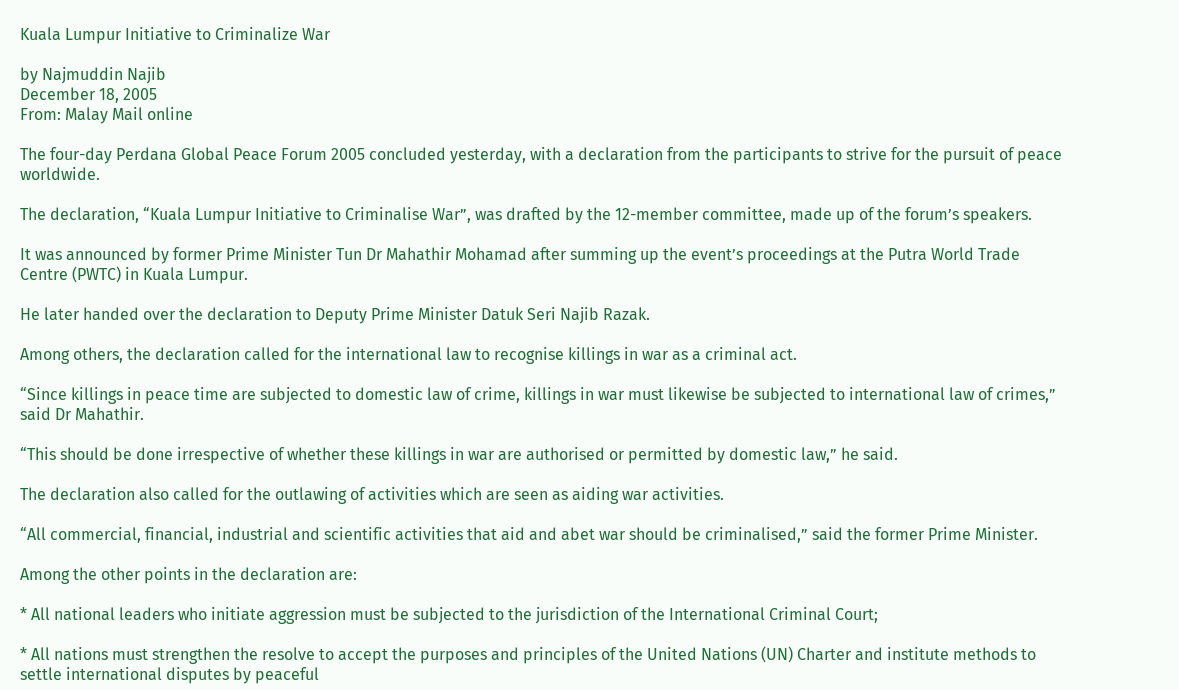Kuala Lumpur Initiative to Criminalize War

by Najmuddin Najib
December 18, 2005
From: Malay Mail online

The four-day Perdana Global Peace Forum 2005 concluded yesterday, with a declaration from the participants to strive for the pursuit of peace worldwide.

The declaration, “Kuala Lumpur Initiative to Criminalise War”, was drafted by the 12-member committee, made up of the forum’s speakers.

It was announced by former Prime Minister Tun Dr Mahathir Mohamad after summing up the event’s proceedings at the Putra World Trade Centre (PWTC) in Kuala Lumpur.

He later handed over the declaration to Deputy Prime Minister Datuk Seri Najib Razak.

Among others, the declaration called for the international law to recognise killings in war as a criminal act.

“Since killings in peace time are subjected to domestic law of crime, killings in war must likewise be subjected to international law of crimes,” said Dr Mahathir.

“This should be done irrespective of whether these killings in war are authorised or permitted by domestic law,” he said.

The declaration also called for the outlawing of activities which are seen as aiding war activities.

“All commercial, financial, industrial and scientific activities that aid and abet war should be criminalised,” said the former Prime Minister.

Among the other points in the declaration are:

* All national leaders who initiate aggression must be subjected to the jurisdiction of the International Criminal Court;

* All nations must strengthen the resolve to accept the purposes and principles of the United Nations (UN) Charter and institute methods to settle international disputes by peaceful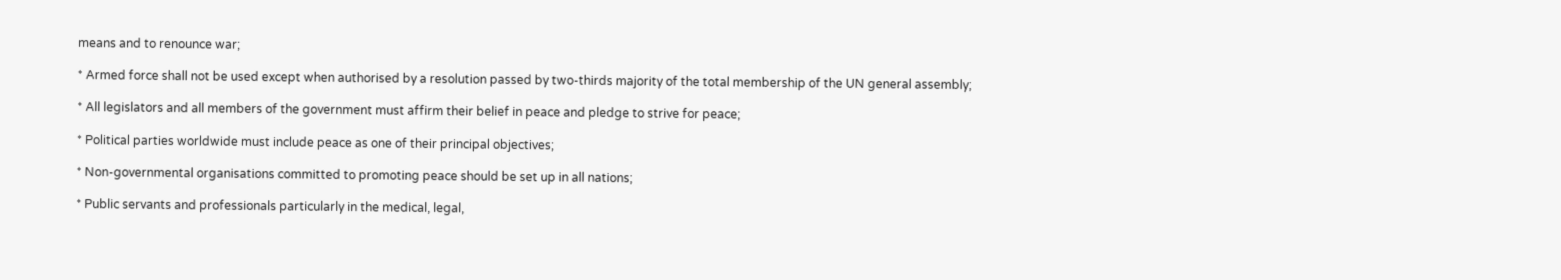means and to renounce war;

* Armed force shall not be used except when authorised by a resolution passed by two-thirds majority of the total membership of the UN general assembly;

* All legislators and all members of the government must affirm their belief in peace and pledge to strive for peace;

* Political parties worldwide must include peace as one of their principal objectives;

* Non-governmental organisations committed to promoting peace should be set up in all nations;

* Public servants and professionals particularly in the medical, legal,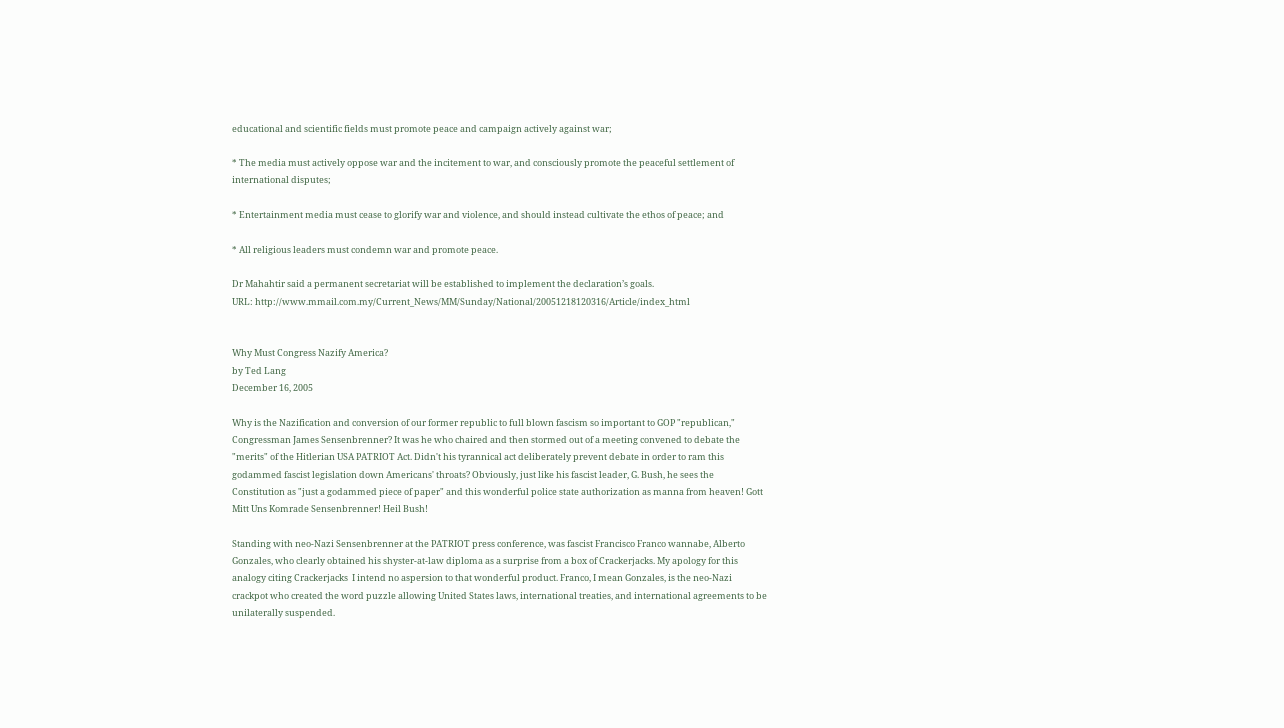educational and scientific fields must promote peace and campaign actively against war;

* The media must actively oppose war and the incitement to war, and consciously promote the peaceful settlement of international disputes;

* Entertainment media must cease to glorify war and violence, and should instead cultivate the ethos of peace; and

* All religious leaders must condemn war and promote peace.

Dr Mahahtir said a permanent secretariat will be established to implement the declaration’s goals.
URL: http://www.mmail.com.my/Current_News/MM/Sunday/National/20051218120316/Article/index_html


Why Must Congress Nazify America?
by Ted Lang
December 16, 2005

Why is the Nazification and conversion of our former republic to full blown fascism so important to GOP "republican," Congressman James Sensenbrenner? It was he who chaired and then stormed out of a meeting convened to debate the "merits" of the Hitlerian USA PATRIOT Act. Didn't his tyrannical act deliberately prevent debate in order to ram this godammed fascist legislation down Americans' throats? Obviously, just like his fascist leader, G. Bush, he sees the Constitution as "just a godammed piece of paper" and this wonderful police state authorization as manna from heaven! Gott Mitt Uns Komrade Sensenbrenner! Heil Bush!

Standing with neo-Nazi Sensenbrenner at the PATRIOT press conference, was fascist Francisco Franco wannabe, Alberto Gonzales, who clearly obtained his shyster-at-law diploma as a surprise from a box of Crackerjacks. My apology for this analogy citing Crackerjacks  I intend no aspersion to that wonderful product. Franco, I mean Gonzales, is the neo-Nazi crackpot who created the word puzzle allowing United States laws, international treaties, and international agreements to be unilaterally suspended.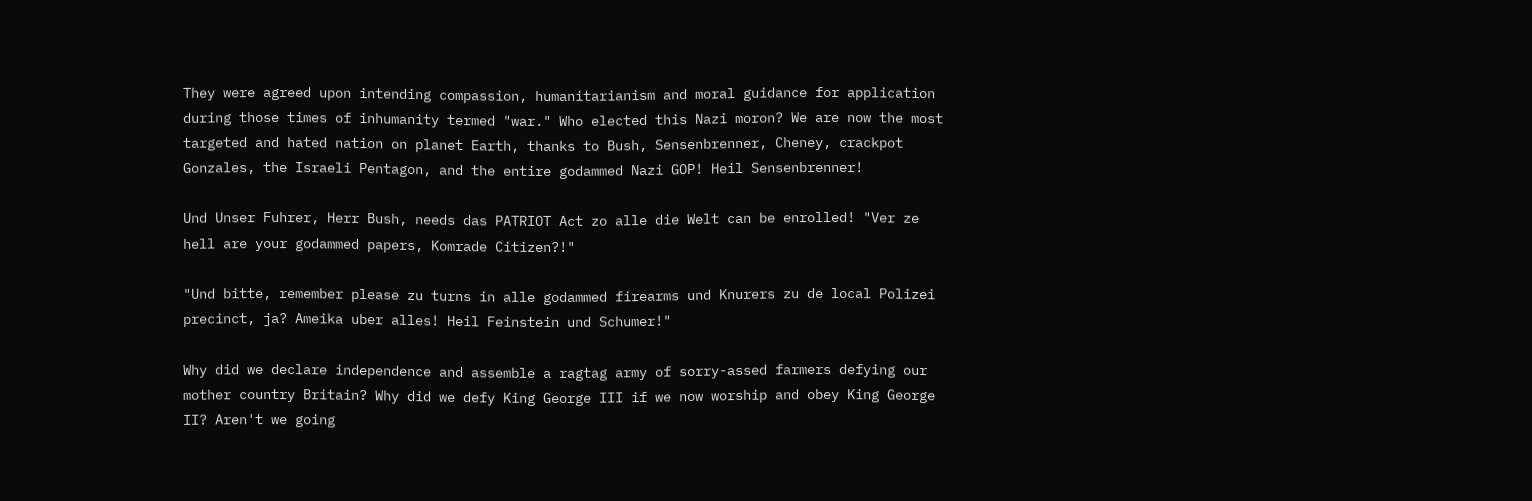They were agreed upon intending compassion, humanitarianism and moral guidance for application during those times of inhumanity termed "war." Who elected this Nazi moron? We are now the most targeted and hated nation on planet Earth, thanks to Bush, Sensenbrenner, Cheney, crackpot Gonzales, the Israeli Pentagon, and the entire godammed Nazi GOP! Heil Sensenbrenner!

Und Unser Fuhrer, Herr Bush, needs das PATRIOT Act zo alle die Welt can be enrolled! "Ver ze hell are your godammed papers, Komrade Citizen?!"

"Und bitte, remember please zu turns in alle godammed firearms und Knurers zu de local Polizei precinct, ja? Ameika uber alles! Heil Feinstein und Schumer!"

Why did we declare independence and assemble a ragtag army of sorry-assed farmers defying our mother country Britain? Why did we defy King George III if we now worship and obey King George II? Aren't we going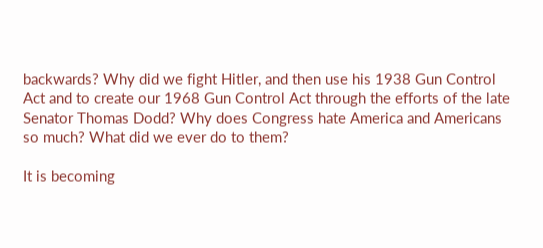backwards? Why did we fight Hitler, and then use his 1938 Gun Control Act and to create our 1968 Gun Control Act through the efforts of the late Senator Thomas Dodd? Why does Congress hate America and Americans so much? What did we ever do to them?

It is becoming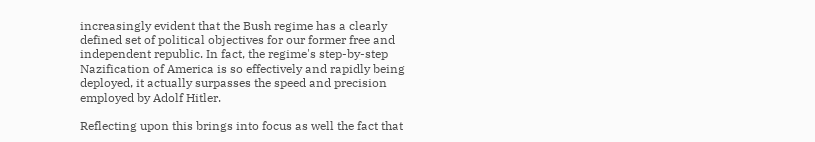increasingly evident that the Bush regime has a clearly defined set of political objectives for our former free and independent republic. In fact, the regime's step-by-step Nazification of America is so effectively and rapidly being deployed, it actually surpasses the speed and precision employed by Adolf Hitler.

Reflecting upon this brings into focus as well the fact that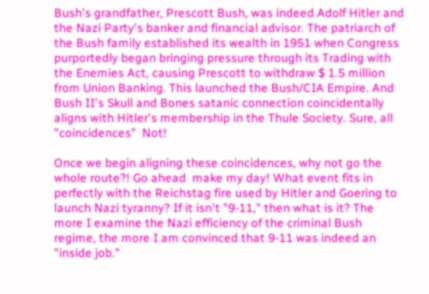Bush's grandfather, Prescott Bush, was indeed Adolf Hitler and the Nazi Party's banker and financial advisor. The patriarch of the Bush family established its wealth in 1951 when Congress purportedly began bringing pressure through its Trading with the Enemies Act, causing Prescott to withdraw $ 1.5 million from Union Banking. This launched the Bush/CIA Empire. And Bush II's Skull and Bones satanic connection coincidentally aligns with Hitler's membership in the Thule Society. Sure, all "coincidences"  Not!

Once we begin aligning these coincidences, why not go the whole route?! Go ahead  make my day! What event fits in perfectly with the Reichstag fire used by Hitler and Goering to launch Nazi tyranny? If it isn't "9-11," then what is it? The more I examine the Nazi efficiency of the criminal Bush regime, the more I am convinced that 9-11 was indeed an "inside job."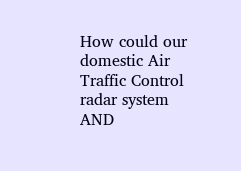How could our domestic Air Traffic Control radar system AND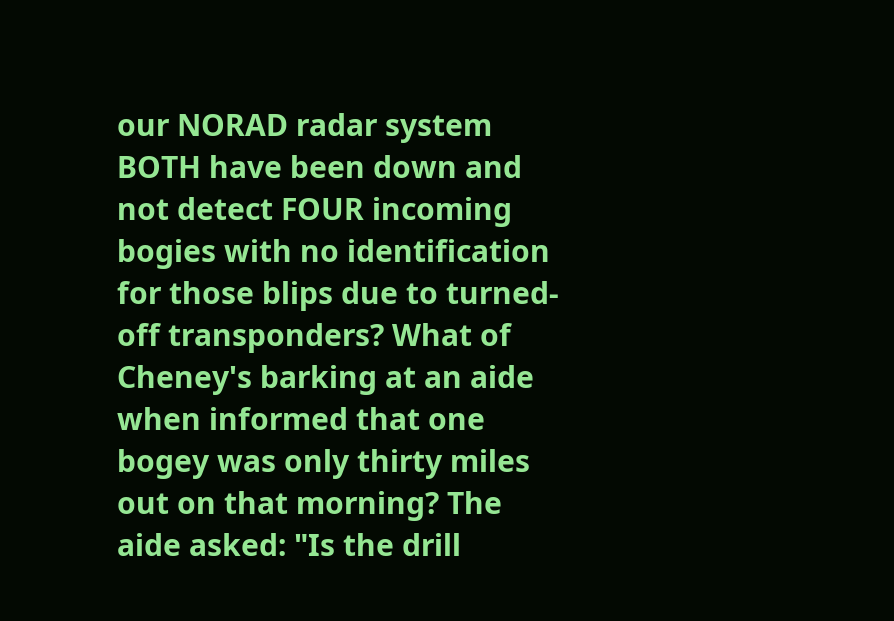our NORAD radar system BOTH have been down and not detect FOUR incoming bogies with no identification for those blips due to turned-off transponders? What of Cheney's barking at an aide when informed that one bogey was only thirty miles out on that morning? The aide asked: "Is the drill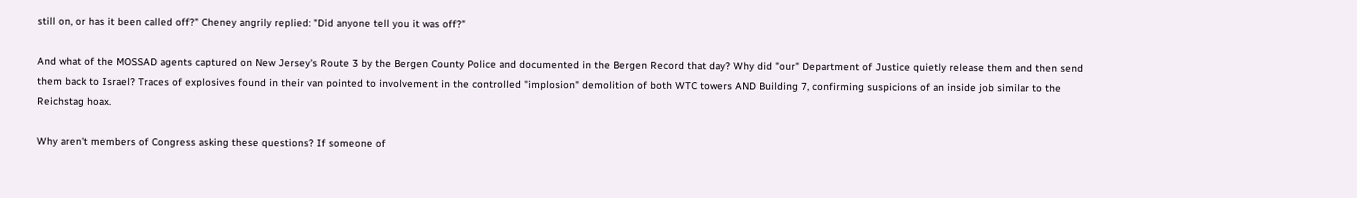still on, or has it been called off?" Cheney angrily replied: "Did anyone tell you it was off?"

And what of the MOSSAD agents captured on New Jersey's Route 3 by the Bergen County Police and documented in the Bergen Record that day? Why did "our" Department of Justice quietly release them and then send them back to Israel? Traces of explosives found in their van pointed to involvement in the controlled "implosion" demolition of both WTC towers AND Building 7, confirming suspicions of an inside job similar to the Reichstag hoax.

Why aren't members of Congress asking these questions? If someone of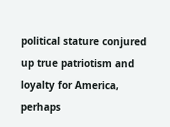political stature conjured up true patriotism and loyalty for America, perhaps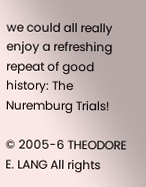we could all really enjoy a refreshing repeat of good history: The Nuremburg Trials!

© 2005-6 THEODORE E. LANG All rights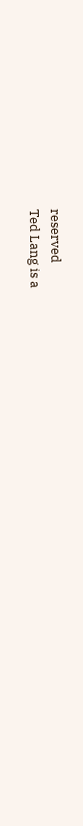reserved
Ted Lang is a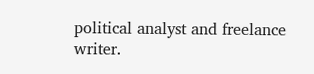political analyst and freelance writer.